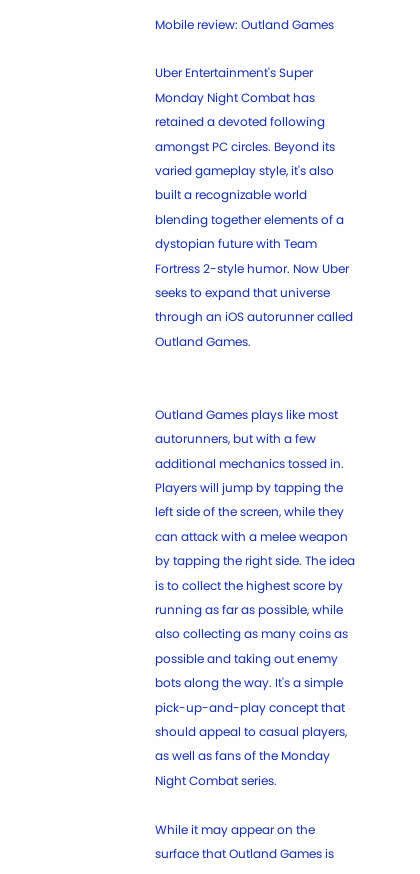Mobile review: Outland Games

Uber Entertainment's Super Monday Night Combat has retained a devoted following amongst PC circles. Beyond its varied gameplay style, it's also built a recognizable world blending together elements of a dystopian future with Team Fortress 2-style humor. Now Uber seeks to expand that universe through an iOS autorunner called Outland Games.


Outland Games plays like most autorunners, but with a few additional mechanics tossed in. Players will jump by tapping the left side of the screen, while they can attack with a melee weapon by tapping the right side. The idea is to collect the highest score by running as far as possible, while also collecting as many coins as possible and taking out enemy bots along the way. It's a simple pick-up-and-play concept that should appeal to casual players, as well as fans of the Monday Night Combat series.

While it may appear on the surface that Outland Games is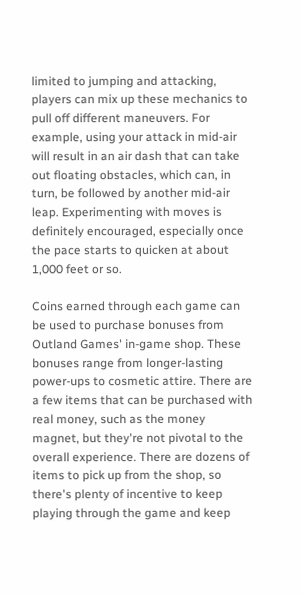limited to jumping and attacking, players can mix up these mechanics to pull off different maneuvers. For example, using your attack in mid-air will result in an air dash that can take out floating obstacles, which can, in turn, be followed by another mid-air leap. Experimenting with moves is definitely encouraged, especially once the pace starts to quicken at about 1,000 feet or so.

Coins earned through each game can be used to purchase bonuses from Outland Games' in-game shop. These bonuses range from longer-lasting power-ups to cosmetic attire. There are a few items that can be purchased with real money, such as the money magnet, but they're not pivotal to the overall experience. There are dozens of items to pick up from the shop, so there's plenty of incentive to keep playing through the game and keep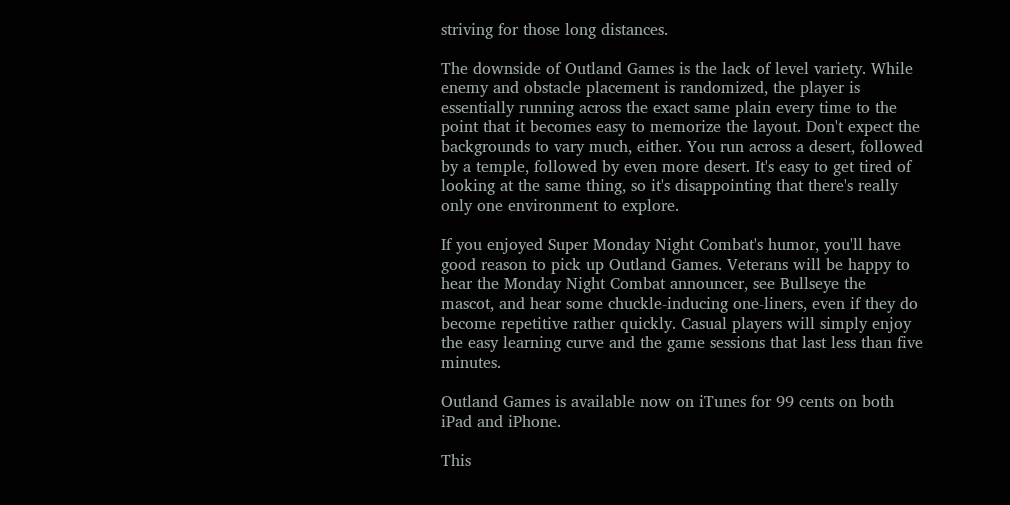striving for those long distances.

The downside of Outland Games is the lack of level variety. While enemy and obstacle placement is randomized, the player is essentially running across the exact same plain every time to the point that it becomes easy to memorize the layout. Don't expect the backgrounds to vary much, either. You run across a desert, followed by a temple, followed by even more desert. It's easy to get tired of looking at the same thing, so it's disappointing that there's really only one environment to explore.

If you enjoyed Super Monday Night Combat's humor, you'll have good reason to pick up Outland Games. Veterans will be happy to hear the Monday Night Combat announcer, see Bullseye the mascot, and hear some chuckle-inducing one-liners, even if they do become repetitive rather quickly. Casual players will simply enjoy the easy learning curve and the game sessions that last less than five minutes.

Outland Games is available now on iTunes for 99 cents on both iPad and iPhone.

This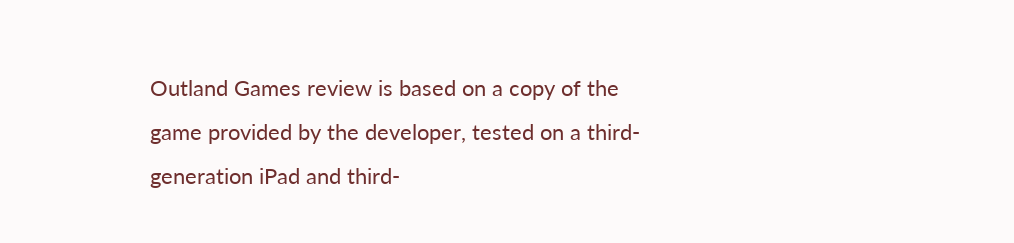Outland Games review is based on a copy of the game provided by the developer, tested on a third-generation iPad and third-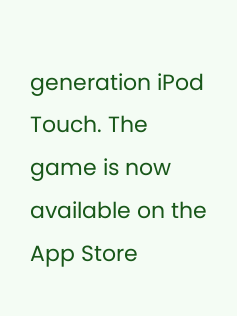generation iPod Touch. The game is now available on the App Store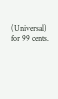(Universal) for 99 cents.